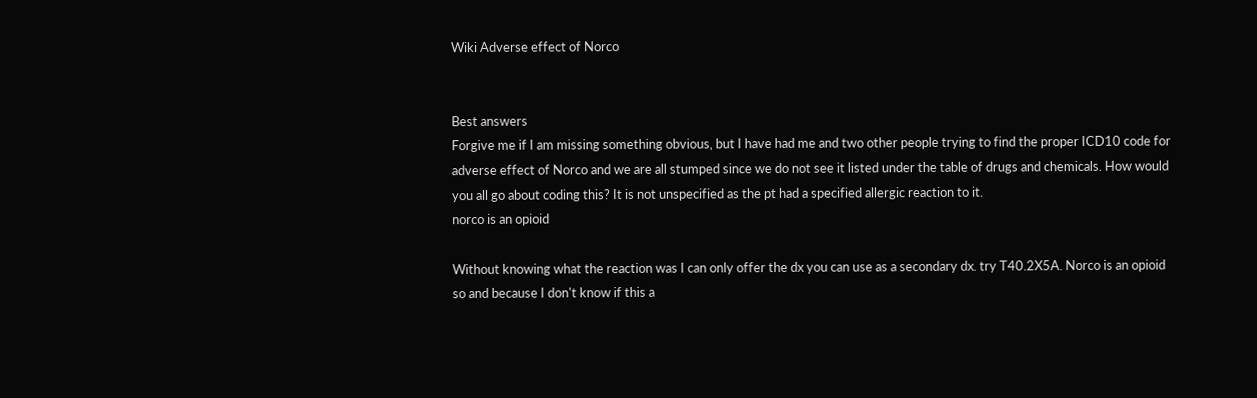Wiki Adverse effect of Norco


Best answers
Forgive me if I am missing something obvious, but I have had me and two other people trying to find the proper ICD10 code for adverse effect of Norco and we are all stumped since we do not see it listed under the table of drugs and chemicals. How would you all go about coding this? It is not unspecified as the pt had a specified allergic reaction to it.
norco is an opioid

Without knowing what the reaction was I can only offer the dx you can use as a secondary dx. try T40.2X5A. Norco is an opioid so and because I don't know if this a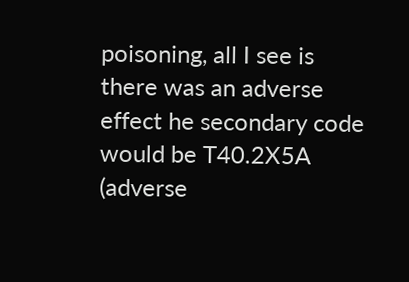poisoning, all I see is there was an adverse effect he secondary code would be T40.2X5A (adverse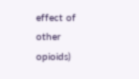effect of other opioids)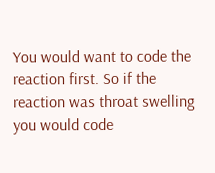You would want to code the reaction first. So if the reaction was throat swelling you would code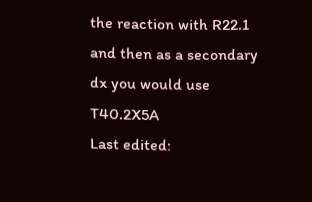the reaction with R22.1 and then as a secondary dx you would use T40.2X5A
Last edited: